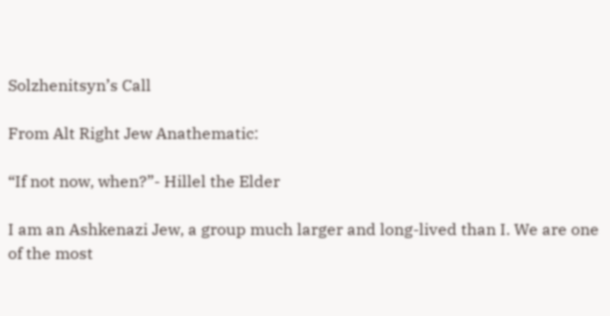Solzhenitsyn’s Call

From Alt Right Jew Anathematic:

“If not now, when?”- Hillel the Elder

I am an Ashkenazi Jew, a group much larger and long-lived than I. We are one of the most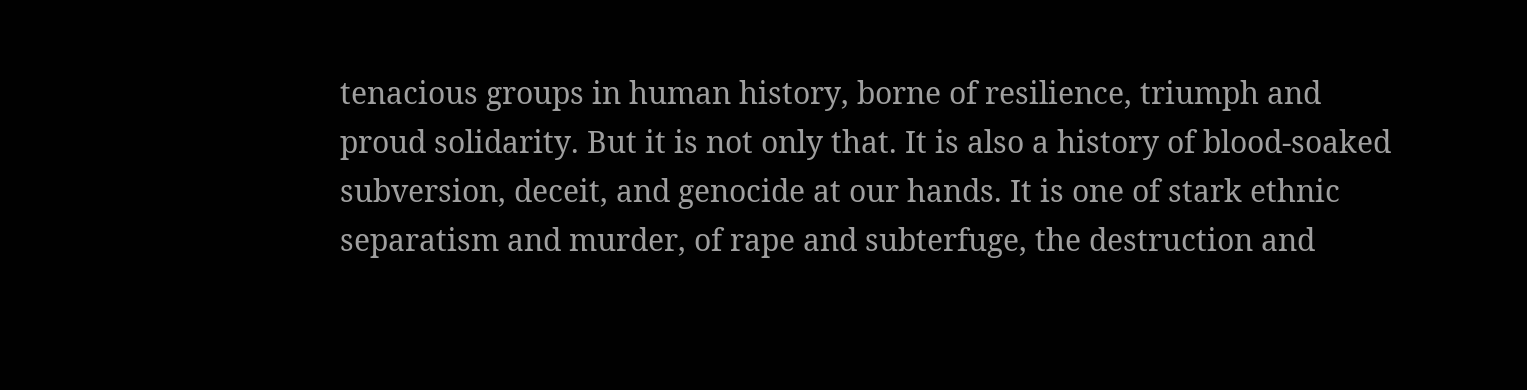tenacious groups in human history, borne of resilience, triumph and proud solidarity. But it is not only that. It is also a history of blood-soaked subversion, deceit, and genocide at our hands. It is one of stark ethnic separatism and murder, of rape and subterfuge, the destruction and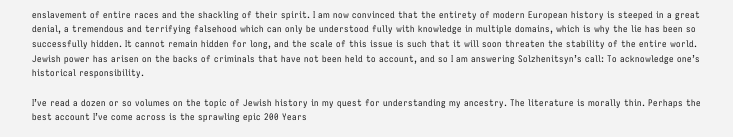enslavement of entire races and the shackling of their spirit. I am now convinced that the entirety of modern European history is steeped in a great denial, a tremendous and terrifying falsehood which can only be understood fully with knowledge in multiple domains, which is why the lie has been so successfully hidden. It cannot remain hidden for long, and the scale of this issue is such that it will soon threaten the stability of the entire world. Jewish power has arisen on the backs of criminals that have not been held to account, and so I am answering Solzhenitsyn’s call: To acknowledge one’s historical responsibility.

I’ve read a dozen or so volumes on the topic of Jewish history in my quest for understanding my ancestry. The literature is morally thin. Perhaps the best account I’ve come across is the sprawling epic 200 Years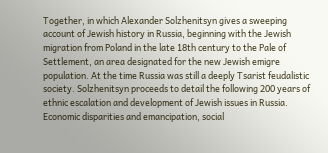Together, in which Alexander Solzhenitsyn gives a sweeping account of Jewish history in Russia, beginning with the Jewish migration from Poland in the late 18th century to the Pale of Settlement, an area designated for the new Jewish emigre population. At the time Russia was still a deeply Tsarist feudalistic society. Solzhenitsyn proceeds to detail the following 200 years of ethnic escalation and development of Jewish issues in Russia. Economic disparities and emancipation, social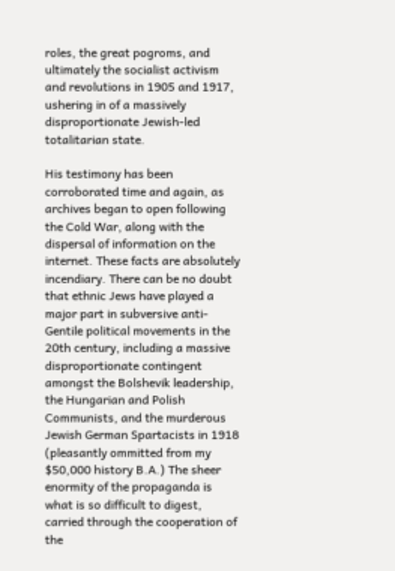roles, the great pogroms, and ultimately the socialist activism and revolutions in 1905 and 1917, ushering in of a massively disproportionate Jewish-led totalitarian state.

His testimony has been corroborated time and again, as archives began to open following the Cold War, along with the dispersal of information on the internet. These facts are absolutely incendiary. There can be no doubt that ethnic Jews have played a major part in subversive anti-Gentile political movements in the 20th century, including a massive disproportionate contingent amongst the Bolshevik leadership, the Hungarian and Polish Communists, and the murderous Jewish German Spartacists in 1918 (pleasantly ommitted from my $50,000 history B.A.) The sheer enormity of the propaganda is what is so difficult to digest, carried through the cooperation of the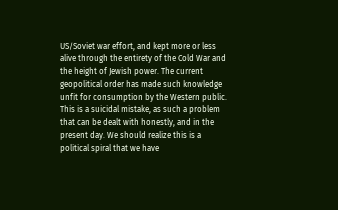US/Soviet war effort, and kept more or less alive through the entirety of the Cold War and the height of Jewish power. The current geopolitical order has made such knowledge unfit for consumption by the Western public. This is a suicidal mistake, as such a problem that can be dealt with honestly, and in the present day. We should realize this is a political spiral that we have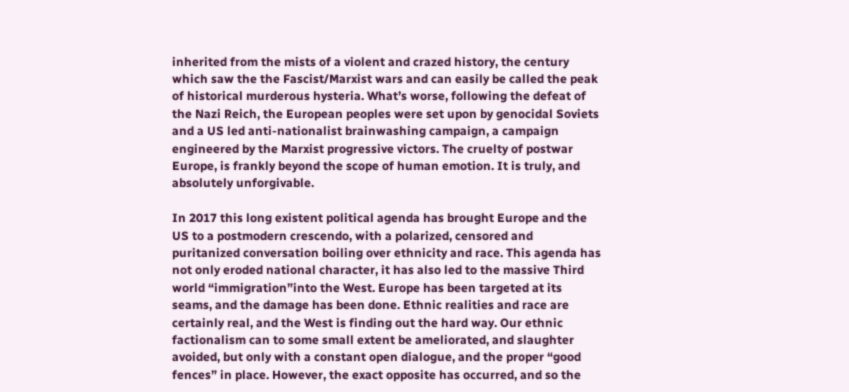inherited from the mists of a violent and crazed history, the century which saw the the Fascist/Marxist wars and can easily be called the peak of historical murderous hysteria. What’s worse, following the defeat of the Nazi Reich, the European peoples were set upon by genocidal Soviets and a US led anti-nationalist brainwashing campaign, a campaign engineered by the Marxist progressive victors. The cruelty of postwar Europe, is frankly beyond the scope of human emotion. It is truly, and absolutely unforgivable.

In 2017 this long existent political agenda has brought Europe and the US to a postmodern crescendo, with a polarized, censored and puritanized conversation boiling over ethnicity and race. This agenda has not only eroded national character, it has also led to the massive Third world “immigration”into the West. Europe has been targeted at its seams, and the damage has been done. Ethnic realities and race are certainly real, and the West is finding out the hard way. Our ethnic factionalism can to some small extent be ameliorated, and slaughter avoided, but only with a constant open dialogue, and the proper “good fences” in place. However, the exact opposite has occurred, and so the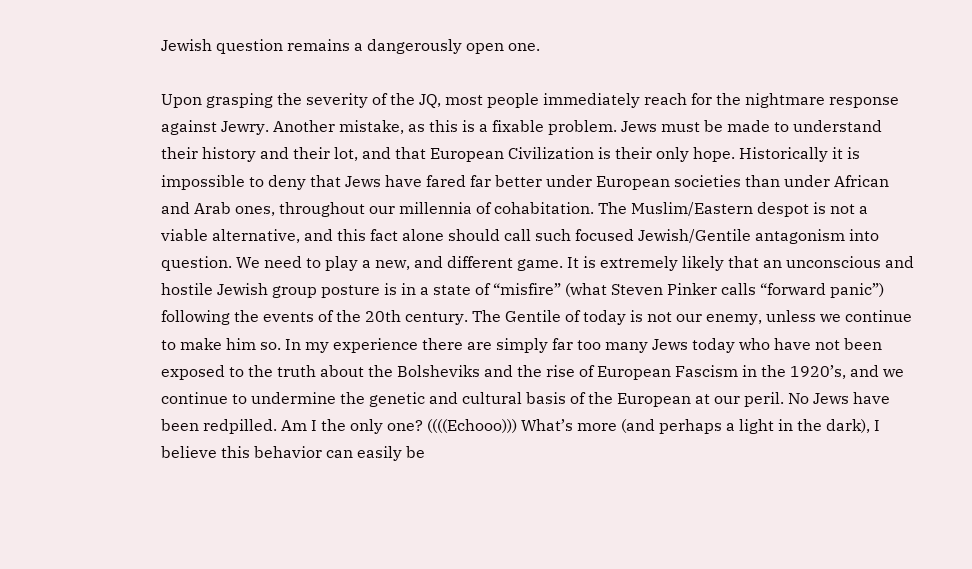Jewish question remains a dangerously open one.

Upon grasping the severity of the JQ, most people immediately reach for the nightmare response against Jewry. Another mistake, as this is a fixable problem. Jews must be made to understand their history and their lot, and that European Civilization is their only hope. Historically it is impossible to deny that Jews have fared far better under European societies than under African and Arab ones, throughout our millennia of cohabitation. The Muslim/Eastern despot is not a viable alternative, and this fact alone should call such focused Jewish/Gentile antagonism into question. We need to play a new, and different game. It is extremely likely that an unconscious and hostile Jewish group posture is in a state of “misfire” (what Steven Pinker calls “forward panic”) following the events of the 20th century. The Gentile of today is not our enemy, unless we continue to make him so. In my experience there are simply far too many Jews today who have not been exposed to the truth about the Bolsheviks and the rise of European Fascism in the 1920’s, and we continue to undermine the genetic and cultural basis of the European at our peril. No Jews have been redpilled. Am I the only one? ((((Echooo))) What’s more (and perhaps a light in the dark), I believe this behavior can easily be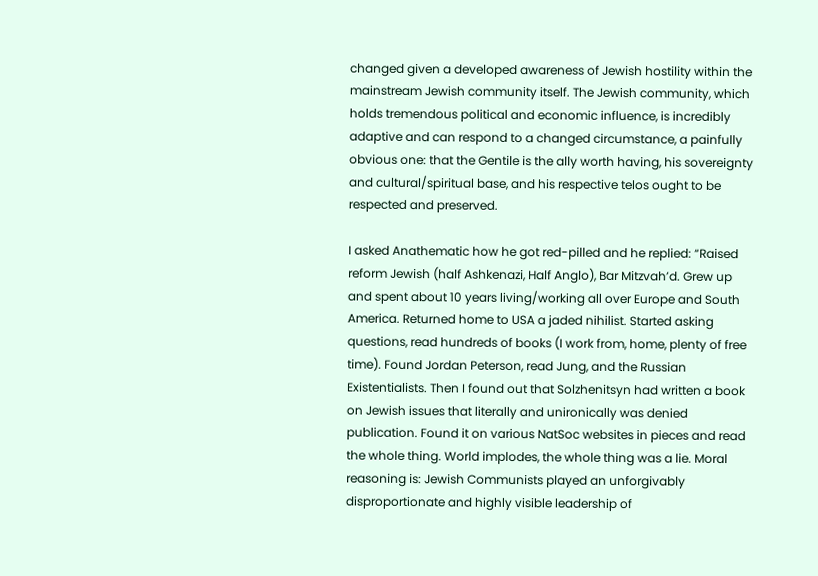changed given a developed awareness of Jewish hostility within the mainstream Jewish community itself. The Jewish community, which holds tremendous political and economic influence, is incredibly adaptive and can respond to a changed circumstance, a painfully obvious one: that the Gentile is the ally worth having, his sovereignty and cultural/spiritual base, and his respective telos ought to be respected and preserved.

I asked Anathematic how he got red-pilled and he replied: “Raised reform Jewish (half Ashkenazi, Half Anglo), Bar Mitzvah’d. Grew up and spent about 10 years living/working all over Europe and South America. Returned home to USA a jaded nihilist. Started asking questions, read hundreds of books (I work from, home, plenty of free time). Found Jordan Peterson, read Jung, and the Russian Existentialists. Then I found out that Solzhenitsyn had written a book on Jewish issues that literally and unironically was denied publication. Found it on various NatSoc websites in pieces and read the whole thing. World implodes, the whole thing was a lie. Moral reasoning is: Jewish Communists played an unforgivably disproportionate and highly visible leadership of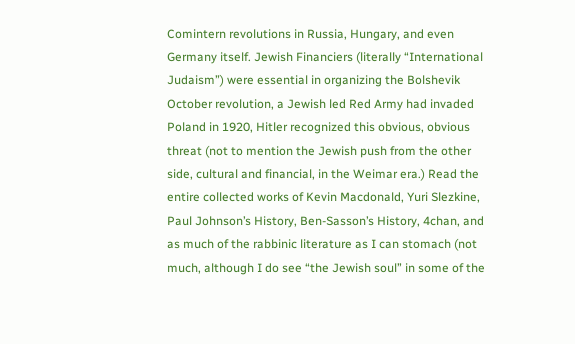Comintern revolutions in Russia, Hungary, and even Germany itself. Jewish Financiers (literally “International Judaism”) were essential in organizing the Bolshevik October revolution, a Jewish led Red Army had invaded Poland in 1920, Hitler recognized this obvious, obvious threat (not to mention the Jewish push from the other side, cultural and financial, in the Weimar era.) Read the entire collected works of Kevin Macdonald, Yuri Slezkine, Paul Johnson’s History, Ben-Sasson’s History, 4chan, and as much of the rabbinic literature as I can stomach (not much, although I do see “the Jewish soul” in some of the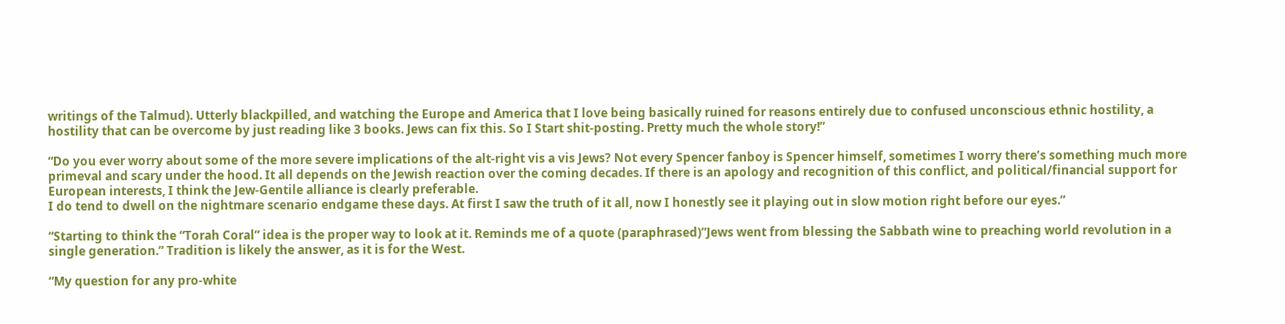writings of the Talmud). Utterly blackpilled, and watching the Europe and America that I love being basically ruined for reasons entirely due to confused unconscious ethnic hostility, a hostility that can be overcome by just reading like 3 books. Jews can fix this. So I Start shit-posting. Pretty much the whole story!”

“Do you ever worry about some of the more severe implications of the alt-right vis a vis Jews? Not every Spencer fanboy is Spencer himself, sometimes I worry there’s something much more primeval and scary under the hood. It all depends on the Jewish reaction over the coming decades. If there is an apology and recognition of this conflict, and political/financial support for European interests, I think the Jew-Gentile alliance is clearly preferable.
I do tend to dwell on the nightmare scenario endgame these days. At first I saw the truth of it all, now I honestly see it playing out in slow motion right before our eyes.”

“Starting to think the “Torah Coral” idea is the proper way to look at it. Reminds me of a quote (paraphrased)”Jews went from blessing the Sabbath wine to preaching world revolution in a single generation.” Tradition is likely the answer, as it is for the West.

“My question for any pro-white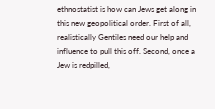ethnostatist is how can Jews get along in this new geopolitical order. First of all, realistically Gentiles need our help and influence to pull this off. Second, once a Jew is redpilled,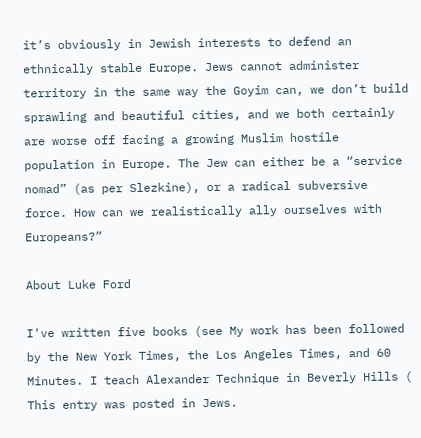it’s obviously in Jewish interests to defend an ethnically stable Europe. Jews cannot administer territory in the same way the Goyim can, we don’t build sprawling and beautiful cities, and we both certainly are worse off facing a growing Muslim hostile population in Europe. The Jew can either be a “service nomad” (as per Slezkine), or a radical subversive force. How can we realistically ally ourselves with Europeans?”

About Luke Ford

I've written five books (see My work has been followed by the New York Times, the Los Angeles Times, and 60 Minutes. I teach Alexander Technique in Beverly Hills (
This entry was posted in Jews.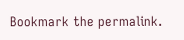Bookmark the permalink.